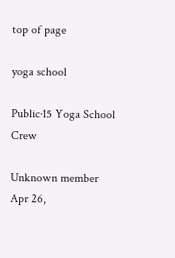top of page

yoga school

Public·15 Yoga School Crew

Unknown member
Apr 26,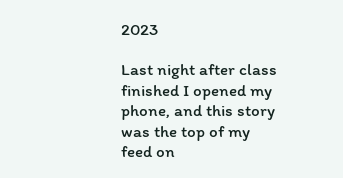2023

Last night after class finished I opened my phone, and this story was the top of my feed on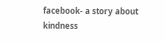facebook- a story about kindness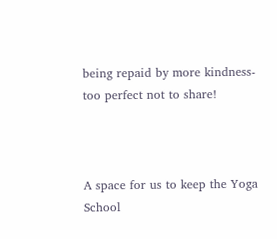being repaid by more kindness- too perfect not to share!



A space for us to keep the Yoga School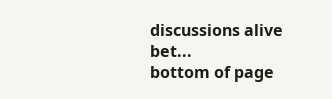discussions alive bet...
bottom of page